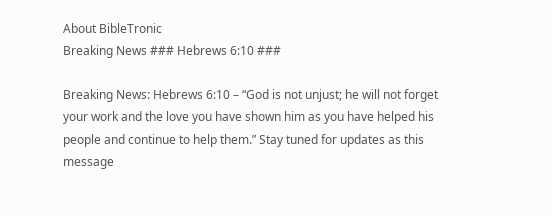About BibleTronic
Breaking News ### Hebrews 6:10 ###

Breaking News: Hebrews 6:10 – “God is not unjust; he will not forget your work and the love you have shown him as you have helped his people and continue to help them.” Stay tuned for updates as this message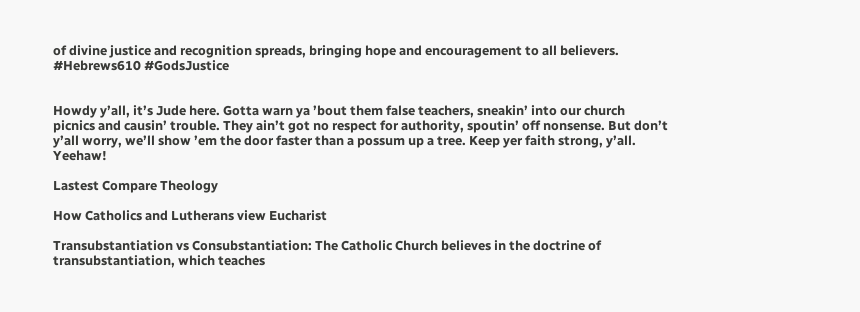of divine justice and recognition spreads, bringing hope and encouragement to all believers. #Hebrews610 #GodsJustice


Howdy y’all, it’s Jude here. Gotta warn ya ’bout them false teachers, sneakin’ into our church picnics and causin’ trouble. They ain’t got no respect for authority, spoutin’ off nonsense. But don’t y’all worry, we’ll show ’em the door faster than a possum up a tree. Keep yer faith strong, y’all. Yeehaw!

Lastest Compare Theology

How Catholics and Lutherans view Eucharist

Transubstantiation vs Consubstantiation: The Catholic Church believes in the doctrine of transubstantiation, which teaches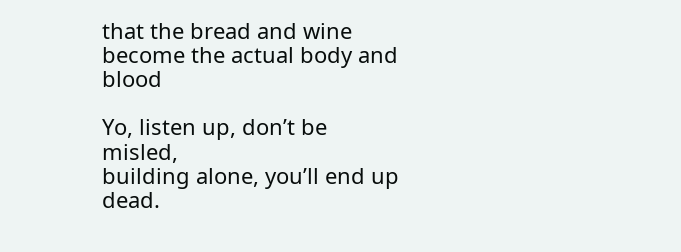that the bread and wine become the actual body and blood

Yo, listen up, don’t be misled,
building alone, you’ll end up dead.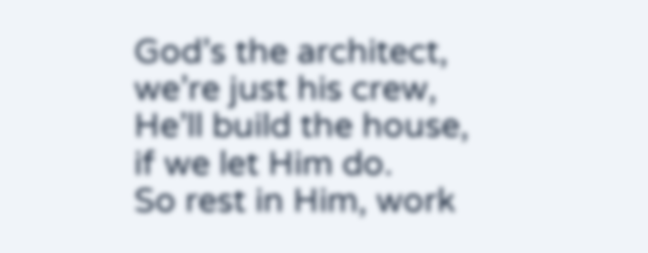God’s the architect, we’re just his crew,
He’ll build the house, if we let Him do.
So rest in Him, work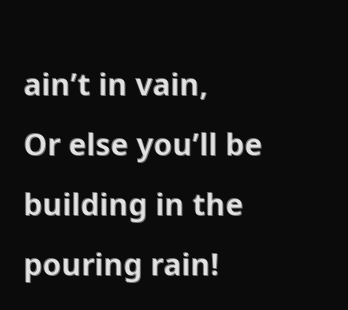ain’t in vain,
Or else you’ll be building in the pouring rain!